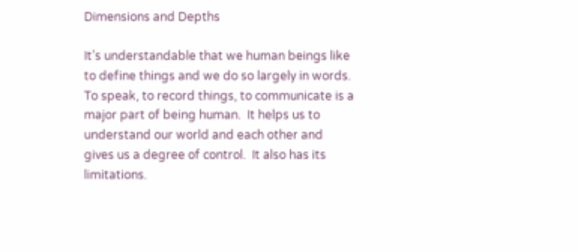Dimensions and Depths

It’s understandable that we human beings like to define things and we do so largely in words.  To speak, to record things, to communicate is a major part of being human.  It helps us to understand our world and each other and gives us a degree of control.  It also has its limitations.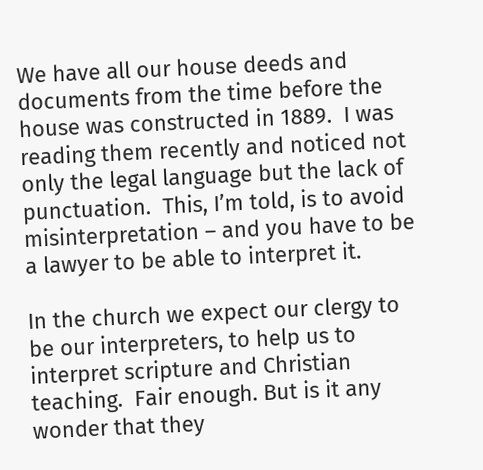We have all our house deeds and documents from the time before the house was constructed in 1889.  I was reading them recently and noticed not only the legal language but the lack of punctuation.  This, I’m told, is to avoid misinterpretation – and you have to be a lawyer to be able to interpret it.

In the church we expect our clergy to be our interpreters, to help us to interpret scripture and Christian teaching.  Fair enough. But is it any wonder that they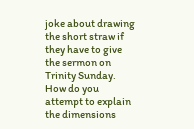joke about drawing the short straw if they have to give the sermon on Trinity Sunday.  How do you attempt to explain the dimensions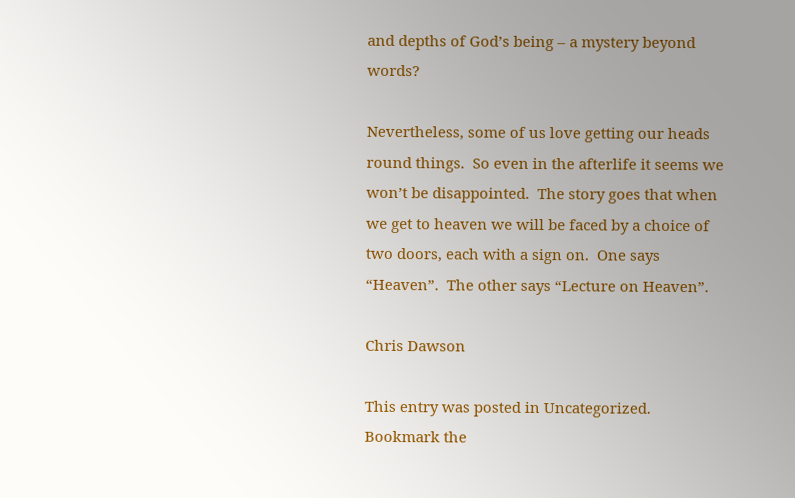and depths of God’s being – a mystery beyond words?

Nevertheless, some of us love getting our heads round things.  So even in the afterlife it seems we won’t be disappointed.  The story goes that when we get to heaven we will be faced by a choice of two doors, each with a sign on.  One says “Heaven”.  The other says “Lecture on Heaven”.

Chris Dawson

This entry was posted in Uncategorized. Bookmark the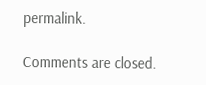permalink.

Comments are closed.